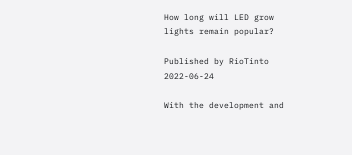How long will LED grow lights remain popular?

Published by RioTinto 2022-06-24

With the development and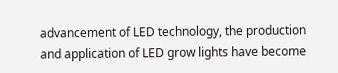advancement of LED technology, the production and application of LED grow lights have become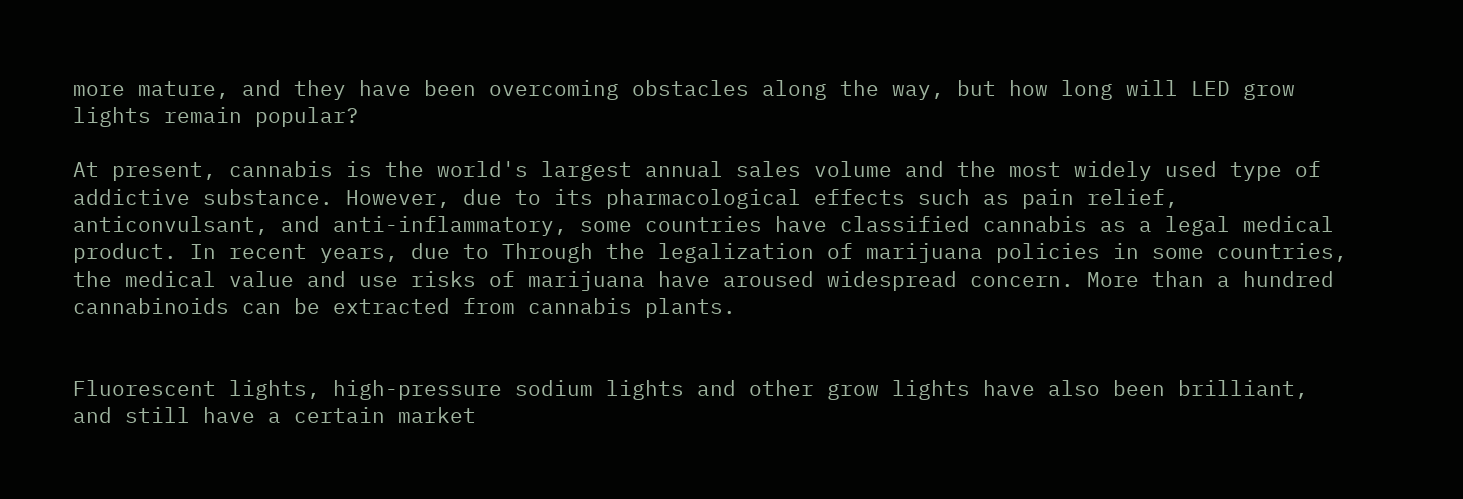more mature, and they have been overcoming obstacles along the way, but how long will LED grow lights remain popular?

At present, cannabis is the world's largest annual sales volume and the most widely used type of addictive substance. However, due to its pharmacological effects such as pain relief, anticonvulsant, and anti-inflammatory, some countries have classified cannabis as a legal medical product. In recent years, due to Through the legalization of marijuana policies in some countries, the medical value and use risks of marijuana have aroused widespread concern. More than a hundred cannabinoids can be extracted from cannabis plants.


Fluorescent lights, high-pressure sodium lights and other grow lights have also been brilliant, and still have a certain market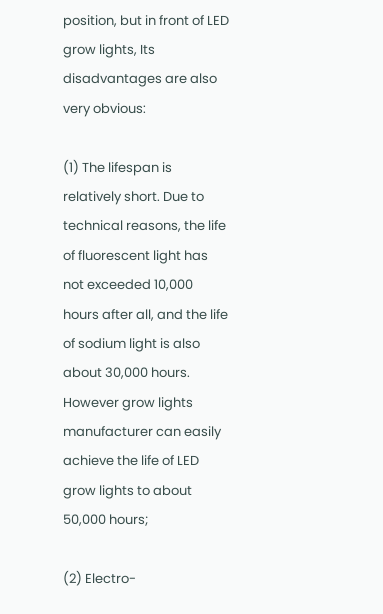position, but in front of LED grow lights, Its disadvantages are also very obvious:

(1) The lifespan is relatively short. Due to technical reasons, the life of fluorescent light has not exceeded 10,000 hours after all, and the life of sodium light is also about 30,000 hours. However grow lights manufacturer can easily achieve the life of LED grow lights to about 50,000 hours;

(2) Electro-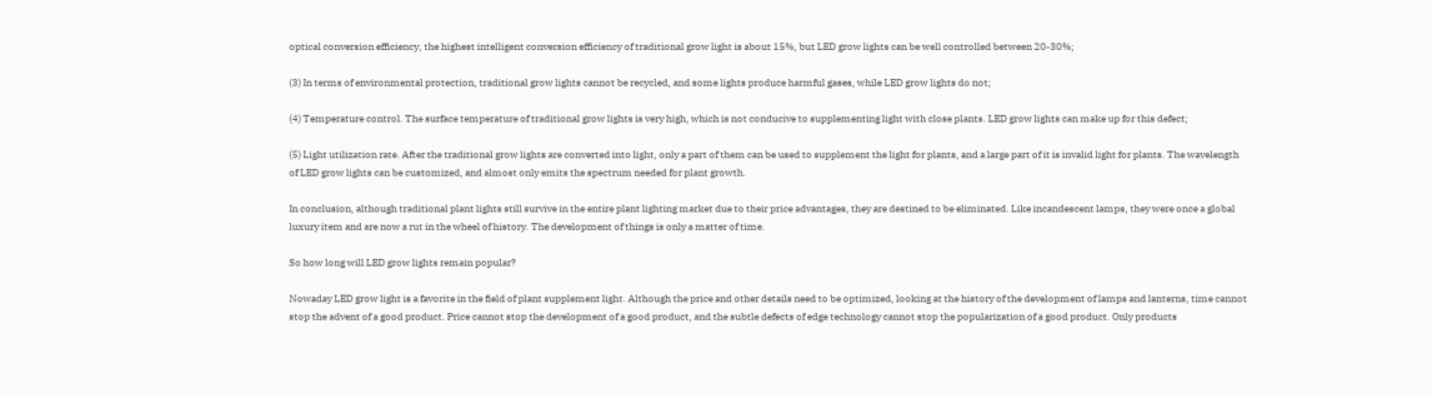optical conversion efficiency, the highest intelligent conversion efficiency of traditional grow light is about 15%, but LED grow lights can be well controlled between 20-30%;

(3) In terms of environmental protection, traditional grow lights cannot be recycled, and some lights produce harmful gases, while LED grow lights do not;

(4) Temperature control. The surface temperature of traditional grow lights is very high, which is not conducive to supplementing light with close plants. LED grow lights can make up for this defect;

(5) Light utilization rate. After the traditional grow lights are converted into light, only a part of them can be used to supplement the light for plants, and a large part of it is invalid light for plants. The wavelength of LED grow lights can be customized, and almost only emits the spectrum needed for plant growth.

In conclusion, although traditional plant lights still survive in the entire plant lighting market due to their price advantages, they are destined to be eliminated. Like incandescent lamps, they were once a global luxury item and are now a rut in the wheel of history. The development of things is only a matter of time.

So how long will LED grow lights remain popular?

Nowaday LED grow light is a favorite in the field of plant supplement light. Although the price and other details need to be optimized, looking at the history of the development of lamps and lanterns, time cannot stop the advent of a good product. Price cannot stop the development of a good product, and the subtle defects of edge technology cannot stop the popularization of a good product. Only products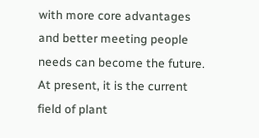with more core advantages and better meeting people needs can become the future. At present, it is the current field of plant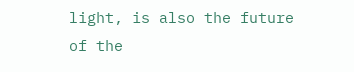light, is also the future of the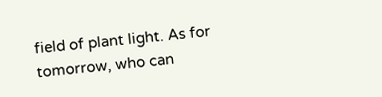field of plant light. As for tomorrow, who can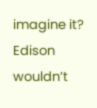imagine it? Edison wouldn’t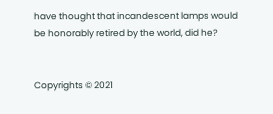have thought that incandescent lamps would be honorably retired by the world, did he?


Copyrights © 2021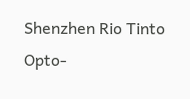Shenzhen Rio Tinto Opto-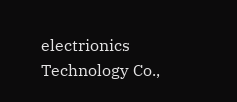electrionics Technology Co.,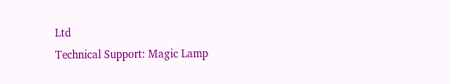Ltd
Technical Support: Magic Lamp